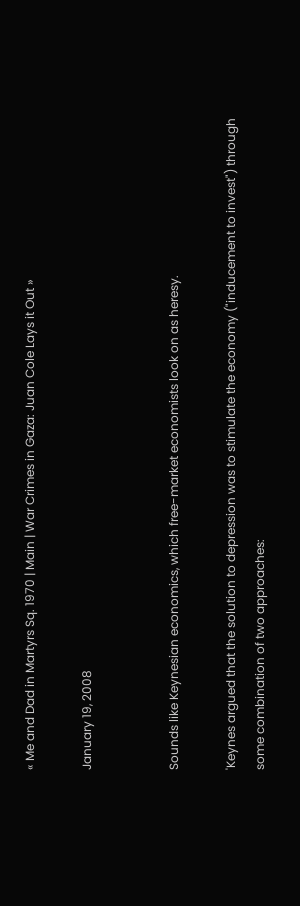« Me and Dad in Martyrs Sq. 1970 | Main | War Crimes in Gaza: Juan Cole Lays it Out »

January 19, 2008


Sounds like Keynesian economics, which free-market economists look on as heresy.

'Keynes argued that the solution to depression was to stimulate the economy ("inducement to invest") through some combination of two approaches: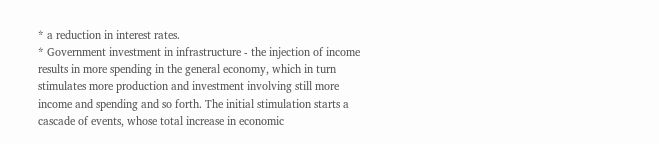* a reduction in interest rates.
* Government investment in infrastructure - the injection of income results in more spending in the general economy, which in turn stimulates more production and investment involving still more income and spending and so forth. The initial stimulation starts a cascade of events, whose total increase in economic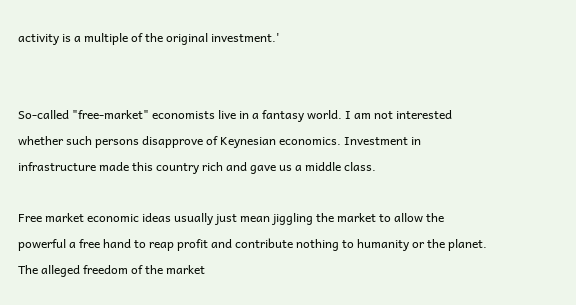activity is a multiple of the original investment.'


So-called "free-market" economists live in a fantasy world. I am not interested whether such persons disapprove of Keynesian economics. Investment in infrastructure made this country rich and gave us a middle class.

Free market economic ideas usually just mean jiggling the market to allow the powerful a free hand to reap profit and contribute nothing to humanity or the planet. The alleged freedom of the market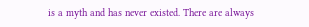is a myth and has never existed. There are always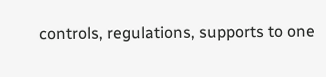controls, regulations, supports to one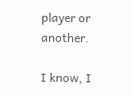player or another.

I know, I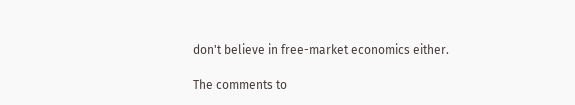don't believe in free-market economics either.

The comments to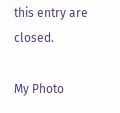this entry are closed.

My Photo